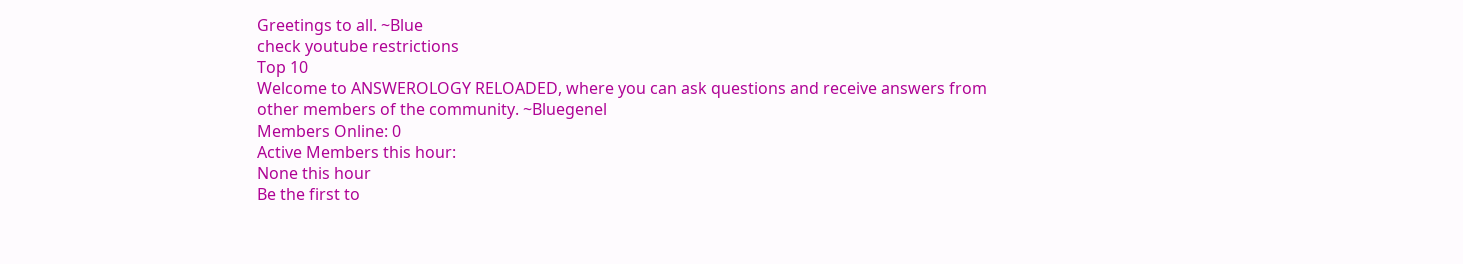Greetings to all. ~Blue
check youtube restrictions
Top 10
Welcome to ANSWEROLOGY RELOADED, where you can ask questions and receive answers from other members of the community. ~Bluegenel
Members Online: 0
Active Members this hour:
None this hour
Be the first to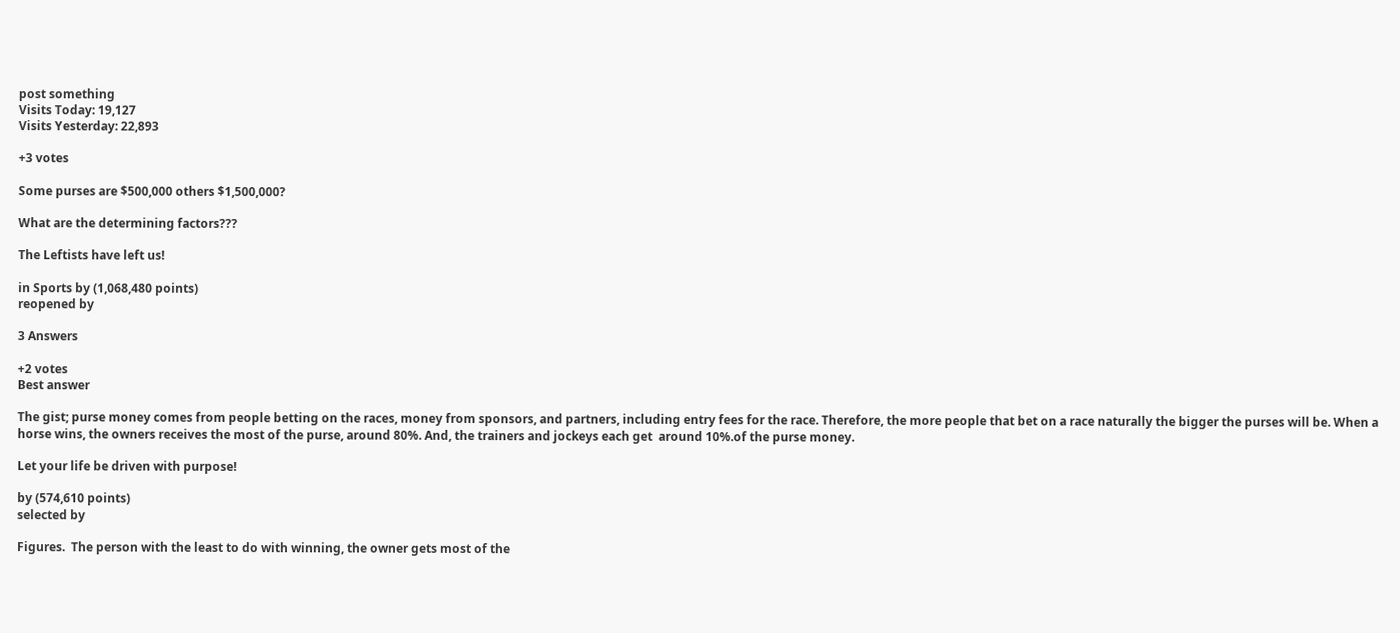post something
Visits Today: 19,127
Visits Yesterday: 22,893

+3 votes

Some purses are $500,000 others $1,500,000?

What are the determining factors???

The Leftists have left us!

in Sports by (1,068,480 points)
reopened by

3 Answers

+2 votes
Best answer

The gist; purse money comes from people betting on the races, money from sponsors, and partners, including entry fees for the race. Therefore, the more people that bet on a race naturally the bigger the purses will be. When a horse wins, the owners receives the most of the purse, around 80%. And, the trainers and jockeys each get  around 10%.of the purse money.

Let your life be driven with purpose!

by (574,610 points)
selected by

Figures.  The person with the least to do with winning, the owner gets most of the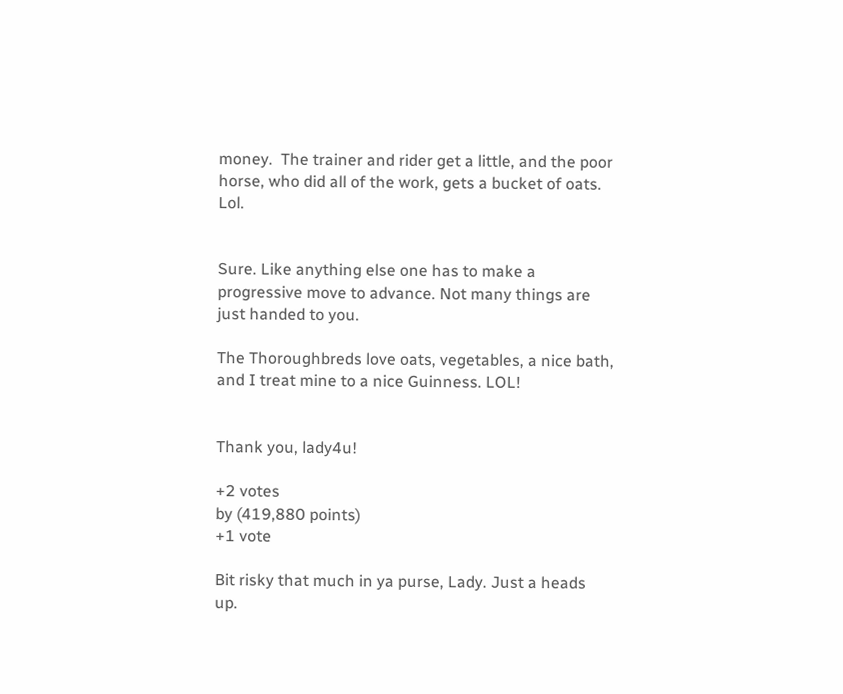money.  The trainer and rider get a little, and the poor horse, who did all of the work, gets a bucket of oats.  Lol.


Sure. Like anything else one has to make a progressive move to advance. Not many things are just handed to you.

The Thoroughbreds love oats, vegetables, a nice bath, and I treat mine to a nice Guinness. LOL!


Thank you, lady4u!

+2 votes
by (419,880 points)
+1 vote

Bit risky that much in ya purse, Lady. Just a heads up.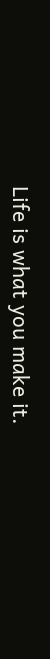Life is what you make it.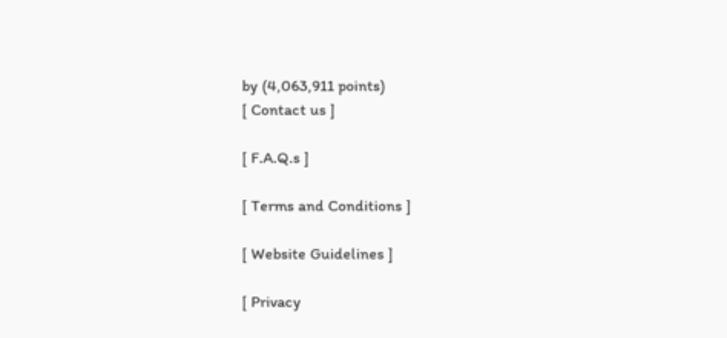by (4,063,911 points)
[ Contact us ]

[ F.A.Q.s ]

[ Terms and Conditions ]

[ Website Guidelines ]

[ Privacy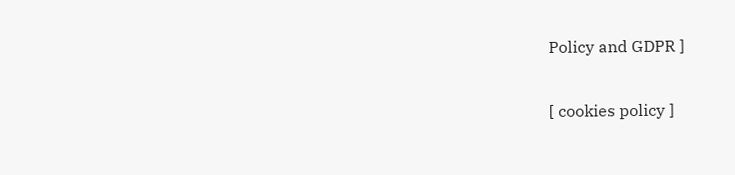Policy and GDPR ]

[ cookies policy ]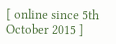[ online since 5th October 2015 ]